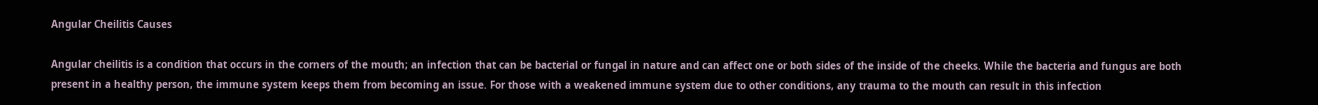Angular Cheilitis Causes

Angular cheilitis is a condition that occurs in the corners of the mouth; an infection that can be bacterial or fungal in nature and can affect one or both sides of the inside of the cheeks. While the bacteria and fungus are both present in a healthy person, the immune system keeps them from becoming an issue. For those with a weakened immune system due to other conditions, any trauma to the mouth can result in this infection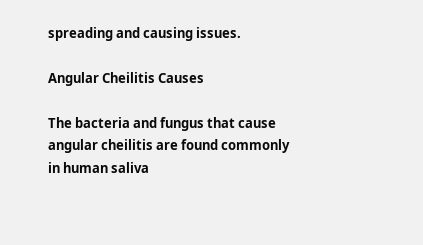spreading and causing issues.

Angular Cheilitis Causes

The bacteria and fungus that cause angular cheilitis are found commonly in human saliva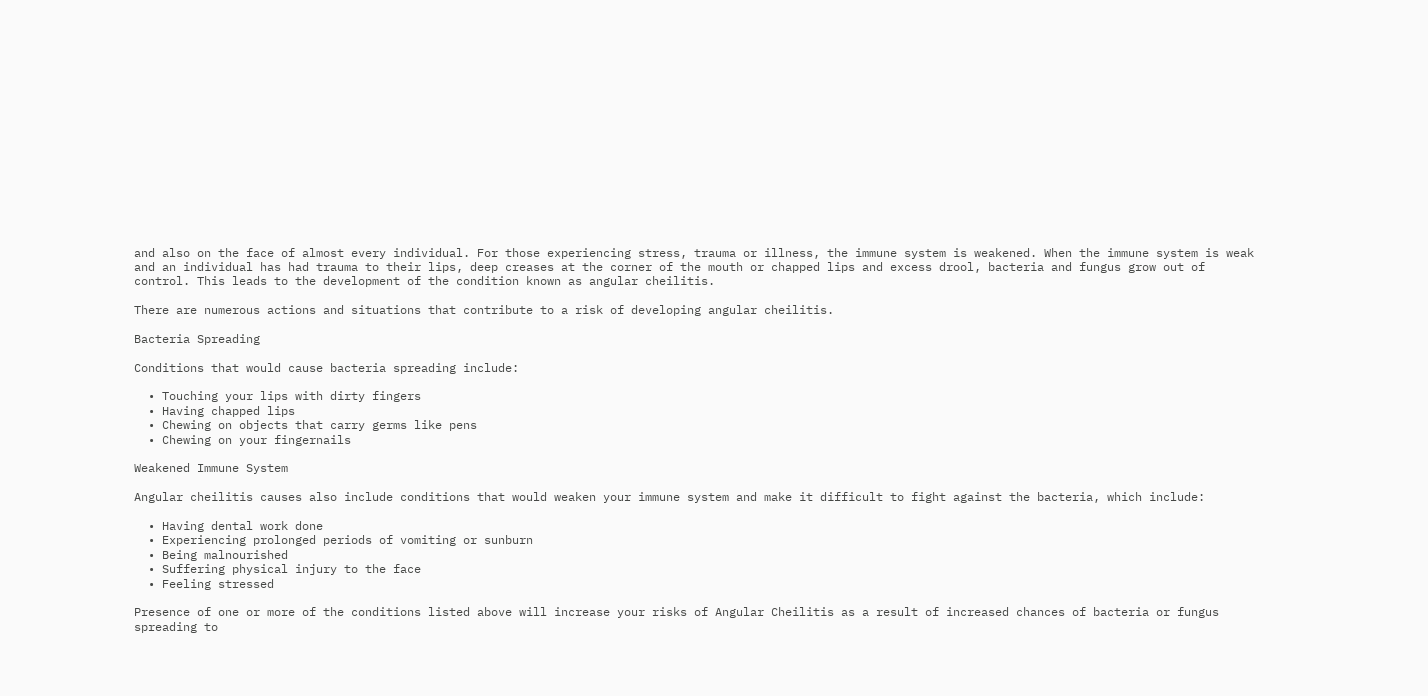and also on the face of almost every individual. For those experiencing stress, trauma or illness, the immune system is weakened. When the immune system is weak and an individual has had trauma to their lips, deep creases at the corner of the mouth or chapped lips and excess drool, bacteria and fungus grow out of control. This leads to the development of the condition known as angular cheilitis.

There are numerous actions and situations that contribute to a risk of developing angular cheilitis.

Bacteria Spreading

Conditions that would cause bacteria spreading include:

  • Touching your lips with dirty fingers
  • Having chapped lips
  • Chewing on objects that carry germs like pens
  • Chewing on your fingernails

Weakened Immune System

Angular cheilitis causes also include conditions that would weaken your immune system and make it difficult to fight against the bacteria, which include:

  • Having dental work done
  • Experiencing prolonged periods of vomiting or sunburn
  • Being malnourished
  • Suffering physical injury to the face
  • Feeling stressed

Presence of one or more of the conditions listed above will increase your risks of Angular Cheilitis as a result of increased chances of bacteria or fungus spreading to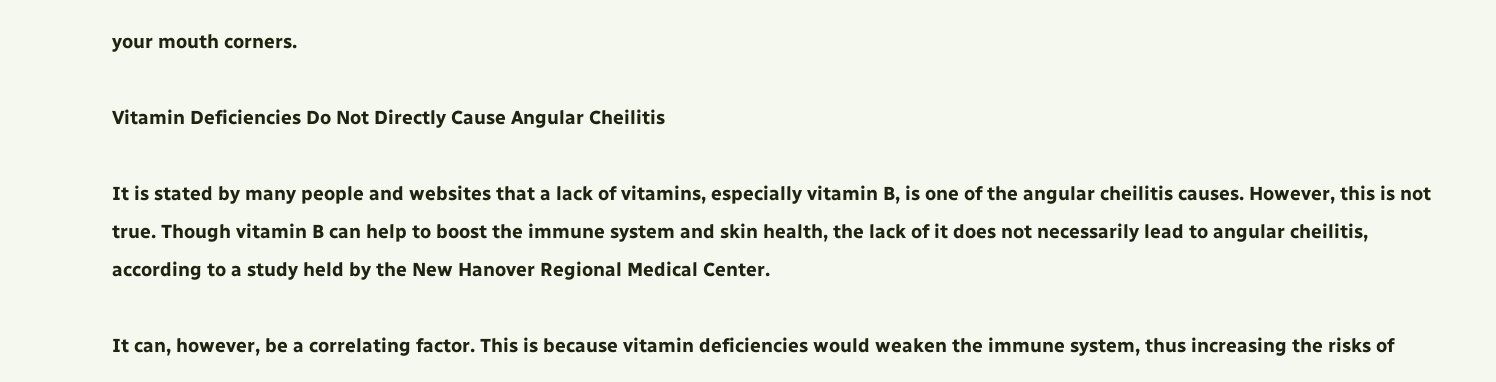your mouth corners.

Vitamin Deficiencies Do Not Directly Cause Angular Cheilitis

It is stated by many people and websites that a lack of vitamins, especially vitamin B, is one of the angular cheilitis causes. However, this is not true. Though vitamin B can help to boost the immune system and skin health, the lack of it does not necessarily lead to angular cheilitis, according to a study held by the New Hanover Regional Medical Center.

It can, however, be a correlating factor. This is because vitamin deficiencies would weaken the immune system, thus increasing the risks of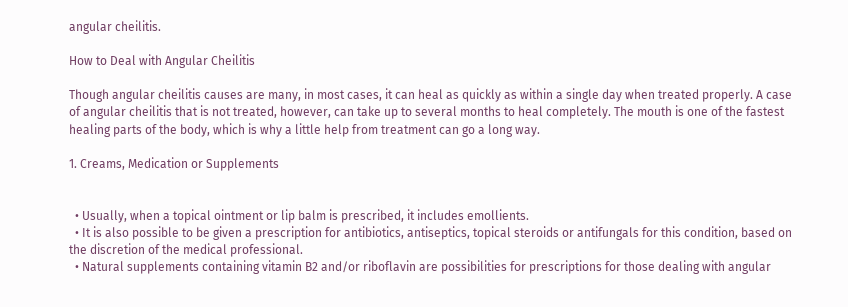angular cheilitis.

How to Deal with Angular Cheilitis

Though angular cheilitis causes are many, in most cases, it can heal as quickly as within a single day when treated properly. A case of angular cheilitis that is not treated, however, can take up to several months to heal completely. The mouth is one of the fastest healing parts of the body, which is why a little help from treatment can go a long way.

1. Creams, Medication or Supplements


  • Usually, when a topical ointment or lip balm is prescribed, it includes emollients.
  • It is also possible to be given a prescription for antibiotics, antiseptics, topical steroids or antifungals for this condition, based on the discretion of the medical professional.
  • Natural supplements containing vitamin B2 and/or riboflavin are possibilities for prescriptions for those dealing with angular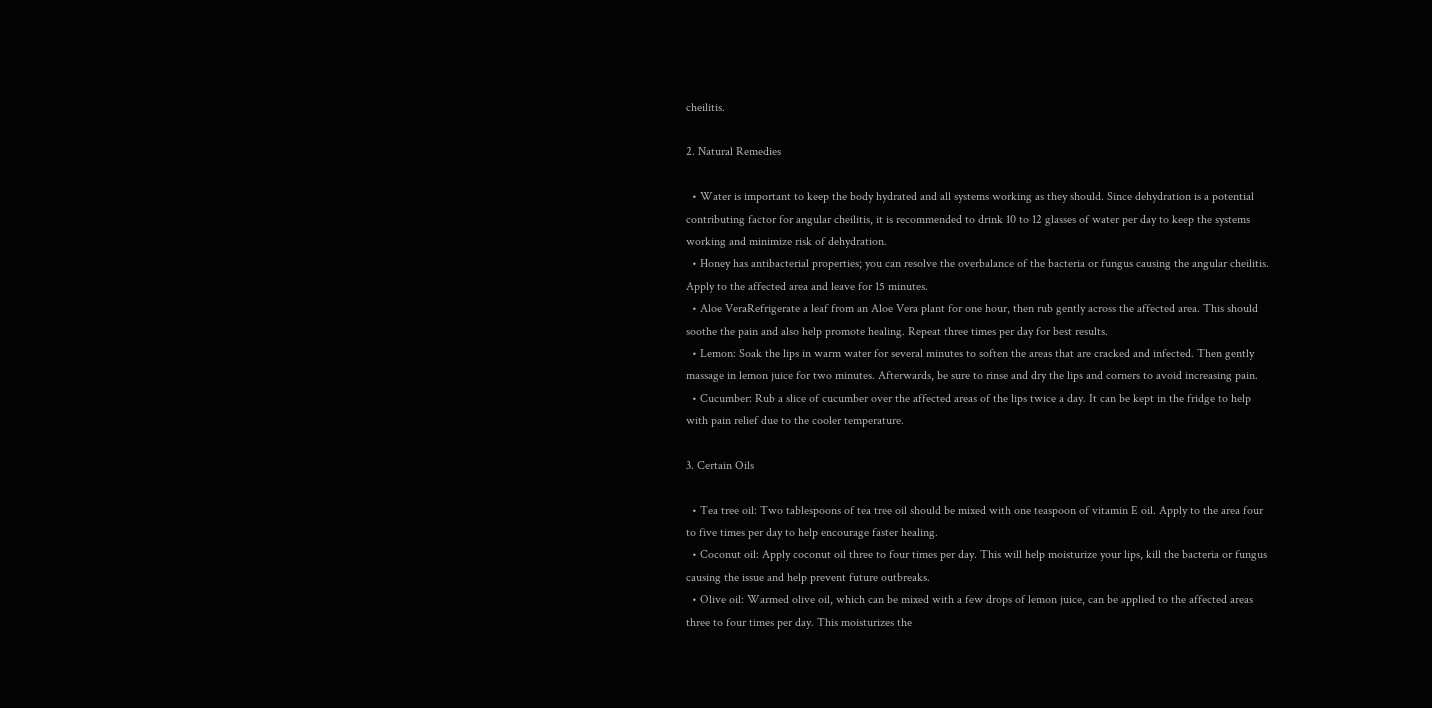cheilitis.

2. Natural Remedies

  • Water is important to keep the body hydrated and all systems working as they should. Since dehydration is a potential contributing factor for angular cheilitis, it is recommended to drink 10 to 12 glasses of water per day to keep the systems working and minimize risk of dehydration.
  • Honey has antibacterial properties; you can resolve the overbalance of the bacteria or fungus causing the angular cheilitis. Apply to the affected area and leave for 15 minutes.
  • Aloe VeraRefrigerate a leaf from an Aloe Vera plant for one hour, then rub gently across the affected area. This should soothe the pain and also help promote healing. Repeat three times per day for best results.
  • Lemon: Soak the lips in warm water for several minutes to soften the areas that are cracked and infected. Then gently massage in lemon juice for two minutes. Afterwards, be sure to rinse and dry the lips and corners to avoid increasing pain.
  • Cucumber: Rub a slice of cucumber over the affected areas of the lips twice a day. It can be kept in the fridge to help with pain relief due to the cooler temperature.

3. Certain Oils

  • Tea tree oil: Two tablespoons of tea tree oil should be mixed with one teaspoon of vitamin E oil. Apply to the area four to five times per day to help encourage faster healing.
  • Coconut oil: Apply coconut oil three to four times per day. This will help moisturize your lips, kill the bacteria or fungus causing the issue and help prevent future outbreaks.
  • Olive oil: Warmed olive oil, which can be mixed with a few drops of lemon juice, can be applied to the affected areas three to four times per day. This moisturizes the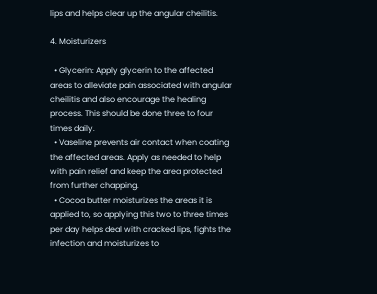lips and helps clear up the angular cheilitis.

4. Moisturizers

  • Glycerin: Apply glycerin to the affected areas to alleviate pain associated with angular cheilitis and also encourage the healing process. This should be done three to four times daily.
  • Vaseline prevents air contact when coating the affected areas. Apply as needed to help with pain relief and keep the area protected from further chapping.
  • Cocoa butter moisturizes the areas it is applied to, so applying this two to three times per day helps deal with cracked lips, fights the infection and moisturizes to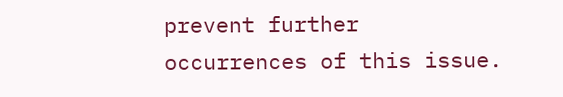prevent further occurrences of this issue.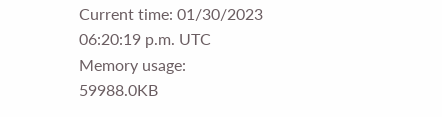Current time: 01/30/2023 06:20:19 p.m. UTC Memory usage: 59988.0KB